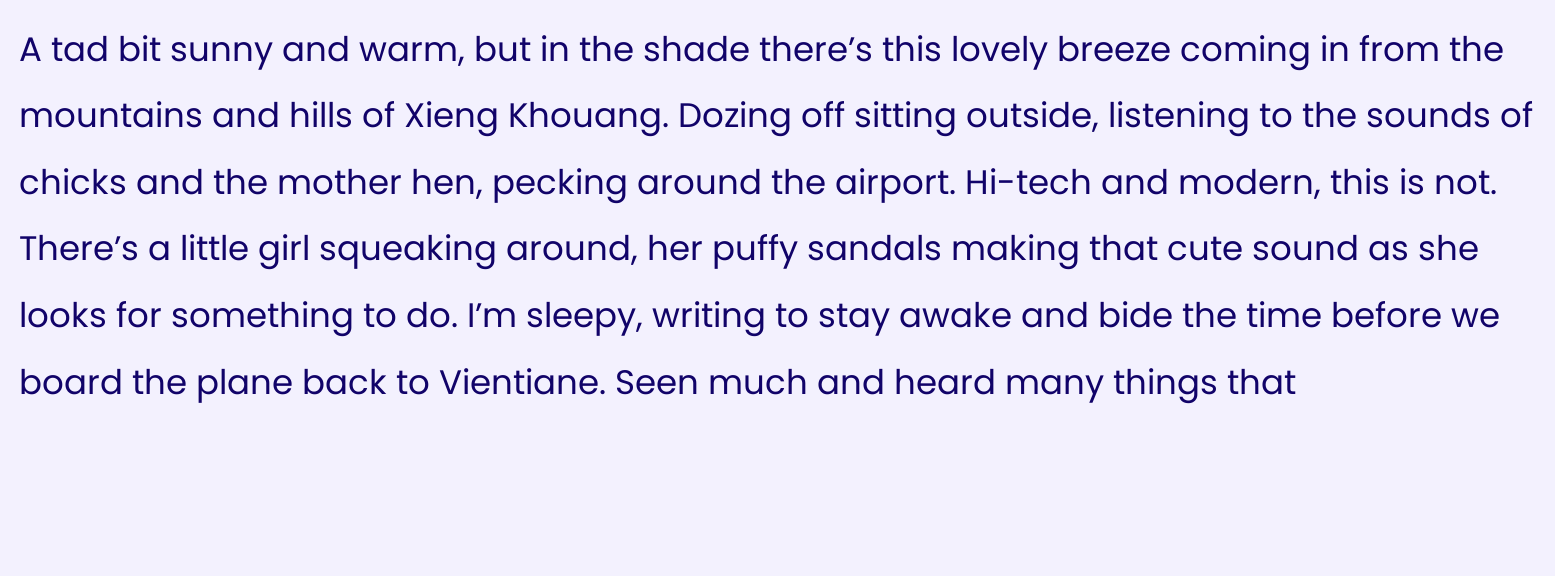A tad bit sunny and warm, but in the shade there’s this lovely breeze coming in from the mountains and hills of Xieng Khouang. Dozing off sitting outside, listening to the sounds of chicks and the mother hen, pecking around the airport. Hi-tech and modern, this is not. There’s a little girl squeaking around, her puffy sandals making that cute sound as she looks for something to do. I’m sleepy, writing to stay awake and bide the time before we board the plane back to Vientiane. Seen much and heard many things that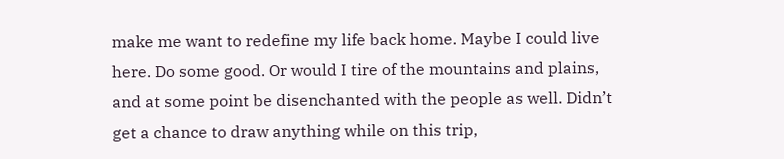make me want to redefine my life back home. Maybe I could live here. Do some good. Or would I tire of the mountains and plains, and at some point be disenchanted with the people as well. Didn’t get a chance to draw anything while on this trip,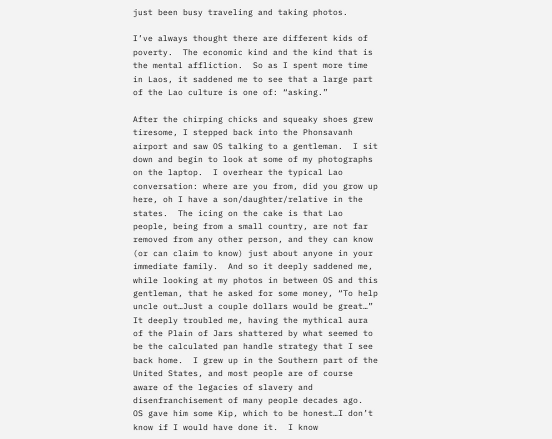just been busy traveling and taking photos.

I’ve always thought there are different kids of poverty.  The economic kind and the kind that is the mental affliction.  So as I spent more time in Laos, it saddened me to see that a large part of the Lao culture is one of: “asking.”

After the chirping chicks and squeaky shoes grew tiresome, I stepped back into the Phonsavanh airport and saw OS talking to a gentleman.  I sit down and begin to look at some of my photographs on the laptop.  I overhear the typical Lao conversation: where are you from, did you grow up here, oh I have a son/daughter/relative in the states.  The icing on the cake is that Lao people, being from a small country, are not far removed from any other person, and they can know (or can claim to know) just about anyone in your immediate family.  And so it deeply saddened me, while looking at my photos in between OS and this gentleman, that he asked for some money, “To help uncle out…Just a couple dollars would be great…”  It deeply troubled me, having the mythical aura of the Plain of Jars shattered by what seemed to be the calculated pan handle strategy that I see back home.  I grew up in the Southern part of the United States, and most people are of course aware of the legacies of slavery and disenfranchisement of many people decades ago.  OS gave him some Kip, which to be honest…I don’t know if I would have done it.  I know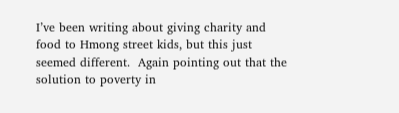I’ve been writing about giving charity and food to Hmong street kids, but this just seemed different.  Again pointing out that the solution to poverty in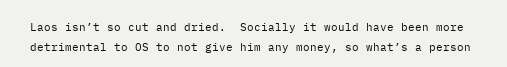Laos isn’t so cut and dried.  Socially it would have been more detrimental to OS to not give him any money, so what’s a person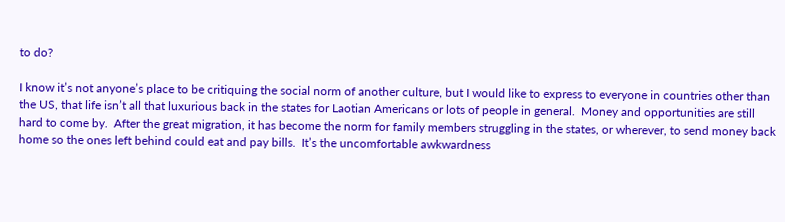to do?

I know it’s not anyone’s place to be critiquing the social norm of another culture, but I would like to express to everyone in countries other than the US, that life isn’t all that luxurious back in the states for Laotian Americans or lots of people in general.  Money and opportunities are still hard to come by.  After the great migration, it has become the norm for family members struggling in the states, or wherever, to send money back home so the ones left behind could eat and pay bills.  It’s the uncomfortable awkwardness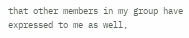that other members in my group have expressed to me as well,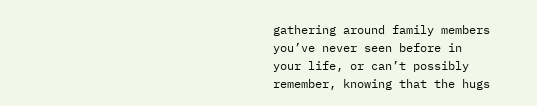gathering around family members you’ve never seen before in your life, or can’t possibly remember, knowing that the hugs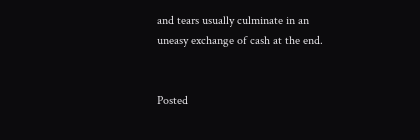and tears usually culminate in an uneasy exchange of cash at the end.


Posted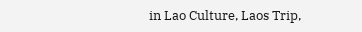in Lao Culture, Laos Trip,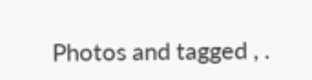Photos and tagged , .